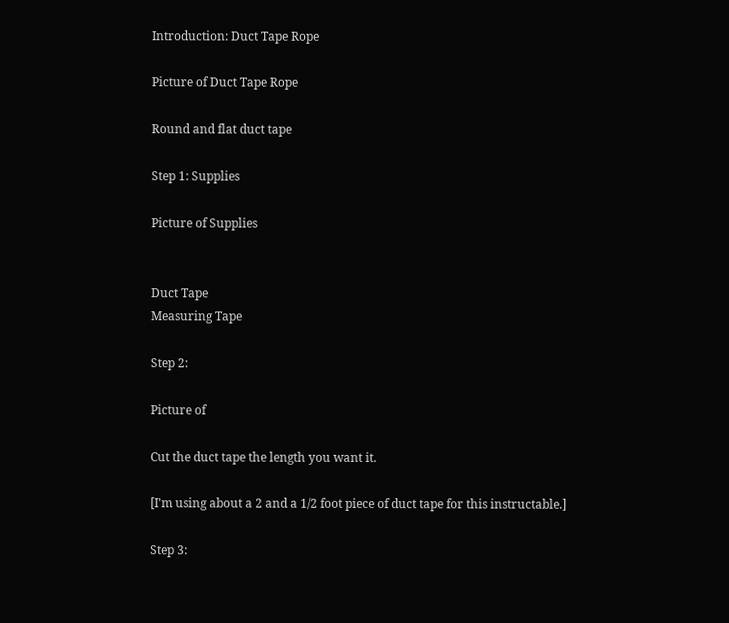Introduction: Duct Tape Rope

Picture of Duct Tape Rope

Round and flat duct tape

Step 1: Supplies

Picture of Supplies


Duct Tape
Measuring Tape

Step 2:

Picture of

Cut the duct tape the length you want it.

[I'm using about a 2 and a 1/2 foot piece of duct tape for this instructable.]

Step 3: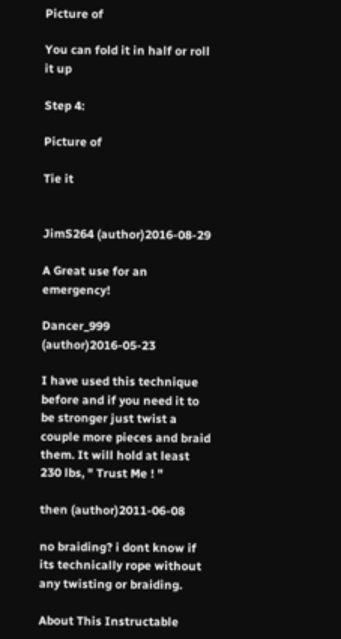Picture of

You can fold it in half or roll it up

Step 4:

Picture of

Tie it


JimS264 (author)2016-08-29

A Great use for an emergency!

Dancer_999 (author)2016-05-23

I have used this technique before and if you need it to be stronger just twist a couple more pieces and braid them. It will hold at least 230 lbs, " Trust Me ! "

then (author)2011-06-08

no braiding? i dont know if its technically rope without any twisting or braiding.

About This Instructable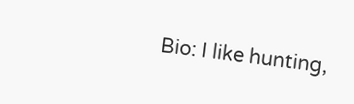Bio: I like hunting,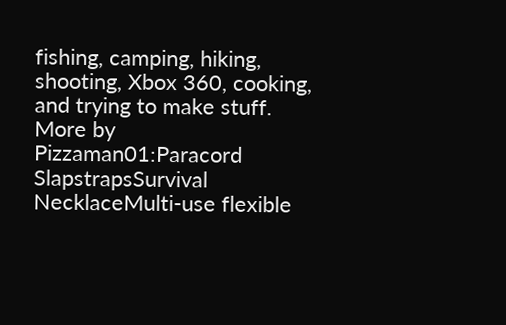fishing, camping, hiking, shooting, Xbox 360, cooking, and trying to make stuff.
More by Pizzaman01:Paracord SlapstrapsSurvival NecklaceMulti-use flexible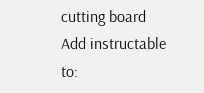cutting board
Add instructable to: